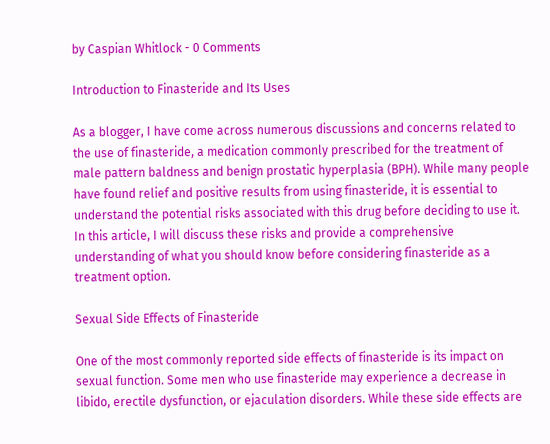by Caspian Whitlock - 0 Comments

Introduction to Finasteride and Its Uses

As a blogger, I have come across numerous discussions and concerns related to the use of finasteride, a medication commonly prescribed for the treatment of male pattern baldness and benign prostatic hyperplasia (BPH). While many people have found relief and positive results from using finasteride, it is essential to understand the potential risks associated with this drug before deciding to use it. In this article, I will discuss these risks and provide a comprehensive understanding of what you should know before considering finasteride as a treatment option.

Sexual Side Effects of Finasteride

One of the most commonly reported side effects of finasteride is its impact on sexual function. Some men who use finasteride may experience a decrease in libido, erectile dysfunction, or ejaculation disorders. While these side effects are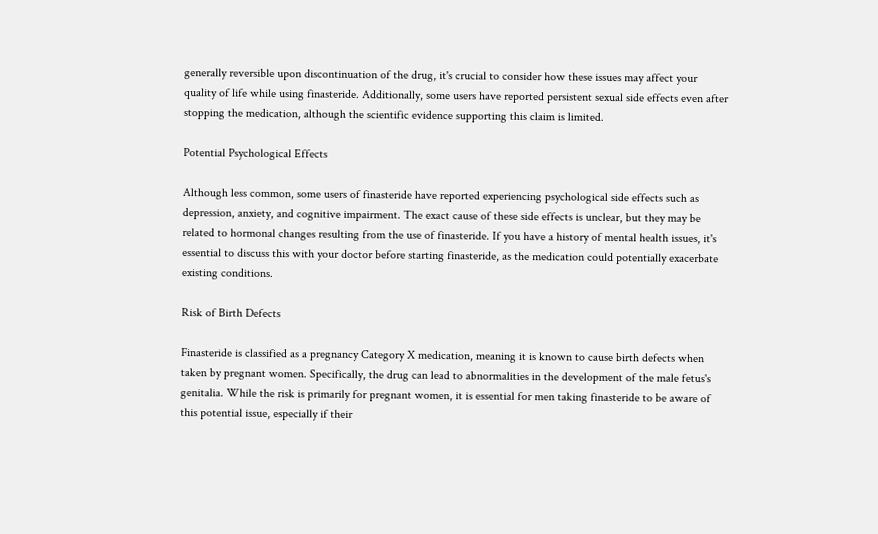generally reversible upon discontinuation of the drug, it's crucial to consider how these issues may affect your quality of life while using finasteride. Additionally, some users have reported persistent sexual side effects even after stopping the medication, although the scientific evidence supporting this claim is limited.

Potential Psychological Effects

Although less common, some users of finasteride have reported experiencing psychological side effects such as depression, anxiety, and cognitive impairment. The exact cause of these side effects is unclear, but they may be related to hormonal changes resulting from the use of finasteride. If you have a history of mental health issues, it's essential to discuss this with your doctor before starting finasteride, as the medication could potentially exacerbate existing conditions.

Risk of Birth Defects

Finasteride is classified as a pregnancy Category X medication, meaning it is known to cause birth defects when taken by pregnant women. Specifically, the drug can lead to abnormalities in the development of the male fetus's genitalia. While the risk is primarily for pregnant women, it is essential for men taking finasteride to be aware of this potential issue, especially if their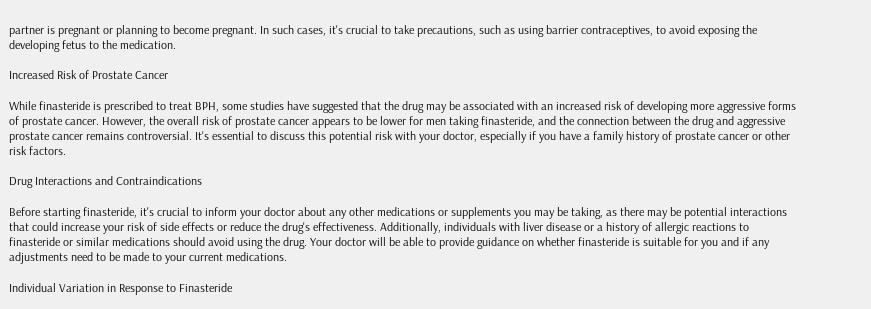partner is pregnant or planning to become pregnant. In such cases, it's crucial to take precautions, such as using barrier contraceptives, to avoid exposing the developing fetus to the medication.

Increased Risk of Prostate Cancer

While finasteride is prescribed to treat BPH, some studies have suggested that the drug may be associated with an increased risk of developing more aggressive forms of prostate cancer. However, the overall risk of prostate cancer appears to be lower for men taking finasteride, and the connection between the drug and aggressive prostate cancer remains controversial. It's essential to discuss this potential risk with your doctor, especially if you have a family history of prostate cancer or other risk factors.

Drug Interactions and Contraindications

Before starting finasteride, it's crucial to inform your doctor about any other medications or supplements you may be taking, as there may be potential interactions that could increase your risk of side effects or reduce the drug's effectiveness. Additionally, individuals with liver disease or a history of allergic reactions to finasteride or similar medications should avoid using the drug. Your doctor will be able to provide guidance on whether finasteride is suitable for you and if any adjustments need to be made to your current medications.

Individual Variation in Response to Finasteride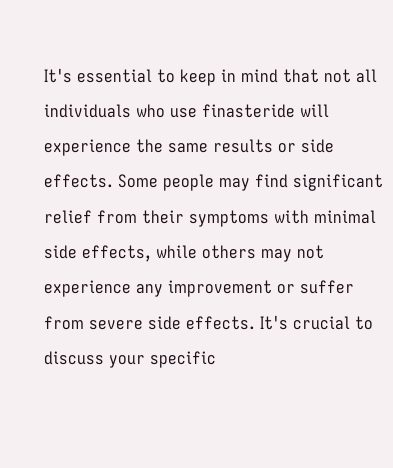It's essential to keep in mind that not all individuals who use finasteride will experience the same results or side effects. Some people may find significant relief from their symptoms with minimal side effects, while others may not experience any improvement or suffer from severe side effects. It's crucial to discuss your specific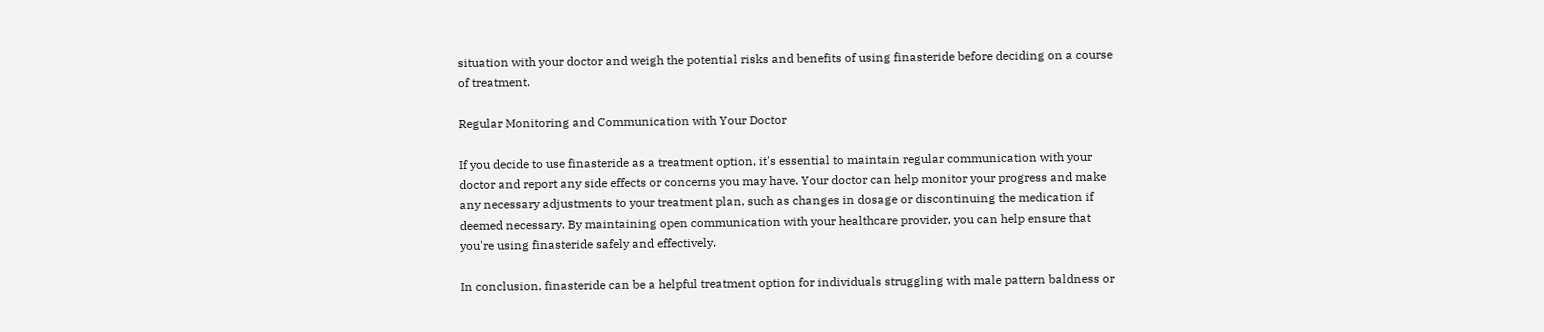situation with your doctor and weigh the potential risks and benefits of using finasteride before deciding on a course of treatment.

Regular Monitoring and Communication with Your Doctor

If you decide to use finasteride as a treatment option, it's essential to maintain regular communication with your doctor and report any side effects or concerns you may have. Your doctor can help monitor your progress and make any necessary adjustments to your treatment plan, such as changes in dosage or discontinuing the medication if deemed necessary. By maintaining open communication with your healthcare provider, you can help ensure that you're using finasteride safely and effectively.

In conclusion, finasteride can be a helpful treatment option for individuals struggling with male pattern baldness or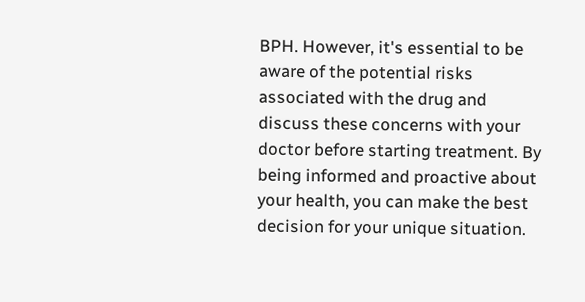BPH. However, it's essential to be aware of the potential risks associated with the drug and discuss these concerns with your doctor before starting treatment. By being informed and proactive about your health, you can make the best decision for your unique situation.